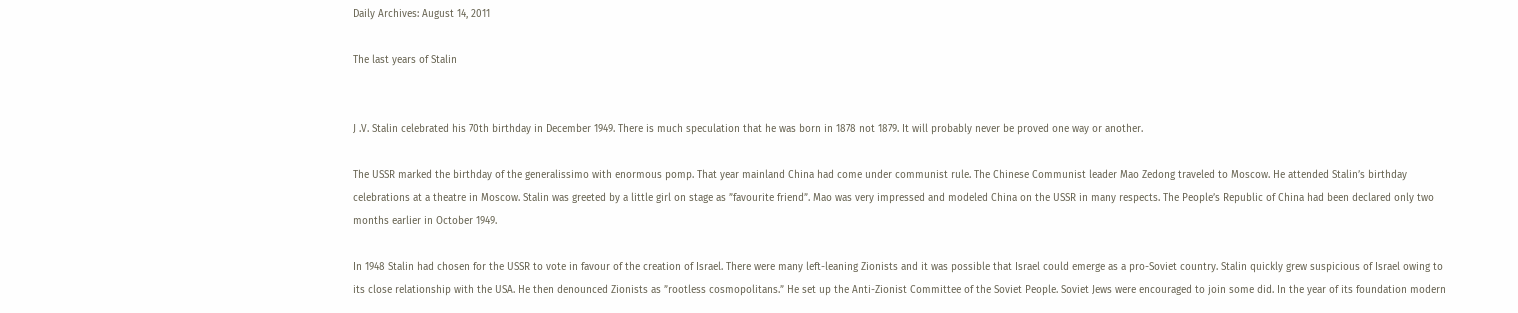Daily Archives: August 14, 2011

The last years of Stalin


J .V. Stalin celebrated his 70th birthday in December 1949. There is much speculation that he was born in 1878 not 1879. It will probably never be proved one way or another.

The USSR marked the birthday of the generalissimo with enormous pomp. That year mainland China had come under communist rule. The Chinese Communist leader Mao Zedong traveled to Moscow. He attended Stalin’s birthday celebrations at a theatre in Moscow. Stalin was greeted by a little girl on stage as ”favourite friend”. Mao was very impressed and modeled China on the USSR in many respects. The People’s Republic of China had been declared only two months earlier in October 1949.

In 1948 Stalin had chosen for the USSR to vote in favour of the creation of Israel. There were many left-leaning Zionists and it was possible that Israel could emerge as a pro-Soviet country. Stalin quickly grew suspicious of Israel owing to its close relationship with the USA. He then denounced Zionists as ”rootless cosmopolitans.” He set up the Anti-Zionist Committee of the Soviet People. Soviet Jews were encouraged to join some did. In the year of its foundation modern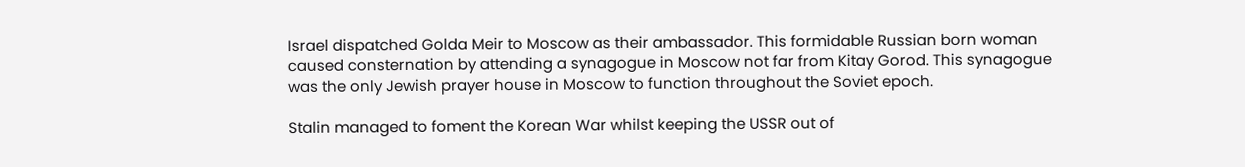Israel dispatched Golda Meir to Moscow as their ambassador. This formidable Russian born woman caused consternation by attending a synagogue in Moscow not far from Kitay Gorod. This synagogue was the only Jewish prayer house in Moscow to function throughout the Soviet epoch.

Stalin managed to foment the Korean War whilst keeping the USSR out of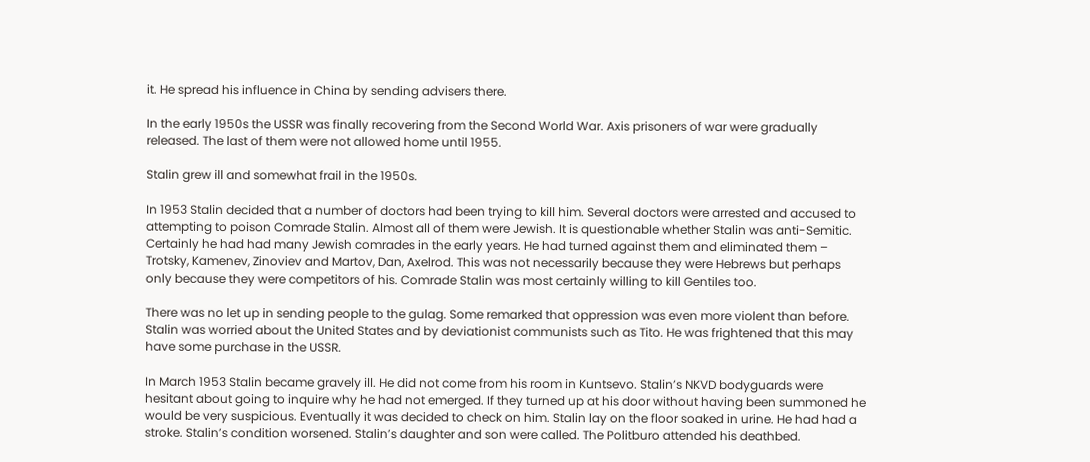it. He spread his influence in China by sending advisers there.

In the early 1950s the USSR was finally recovering from the Second World War. Axis prisoners of war were gradually released. The last of them were not allowed home until 1955.

Stalin grew ill and somewhat frail in the 1950s.

In 1953 Stalin decided that a number of doctors had been trying to kill him. Several doctors were arrested and accused to attempting to poison Comrade Stalin. Almost all of them were Jewish. It is questionable whether Stalin was anti-Semitic. Certainly he had had many Jewish comrades in the early years. He had turned against them and eliminated them – Trotsky, Kamenev, Zinoviev and Martov, Dan, Axelrod. This was not necessarily because they were Hebrews but perhaps only because they were competitors of his. Comrade Stalin was most certainly willing to kill Gentiles too.

There was no let up in sending people to the gulag. Some remarked that oppression was even more violent than before. Stalin was worried about the United States and by deviationist communists such as Tito. He was frightened that this may have some purchase in the USSR.

In March 1953 Stalin became gravely ill. He did not come from his room in Kuntsevo. Stalin’s NKVD bodyguards were hesitant about going to inquire why he had not emerged. If they turned up at his door without having been summoned he would be very suspicious. Eventually it was decided to check on him. Stalin lay on the floor soaked in urine. He had had a stroke. Stalin’s condition worsened. Stalin’s daughter and son were called. The Politburo attended his deathbed.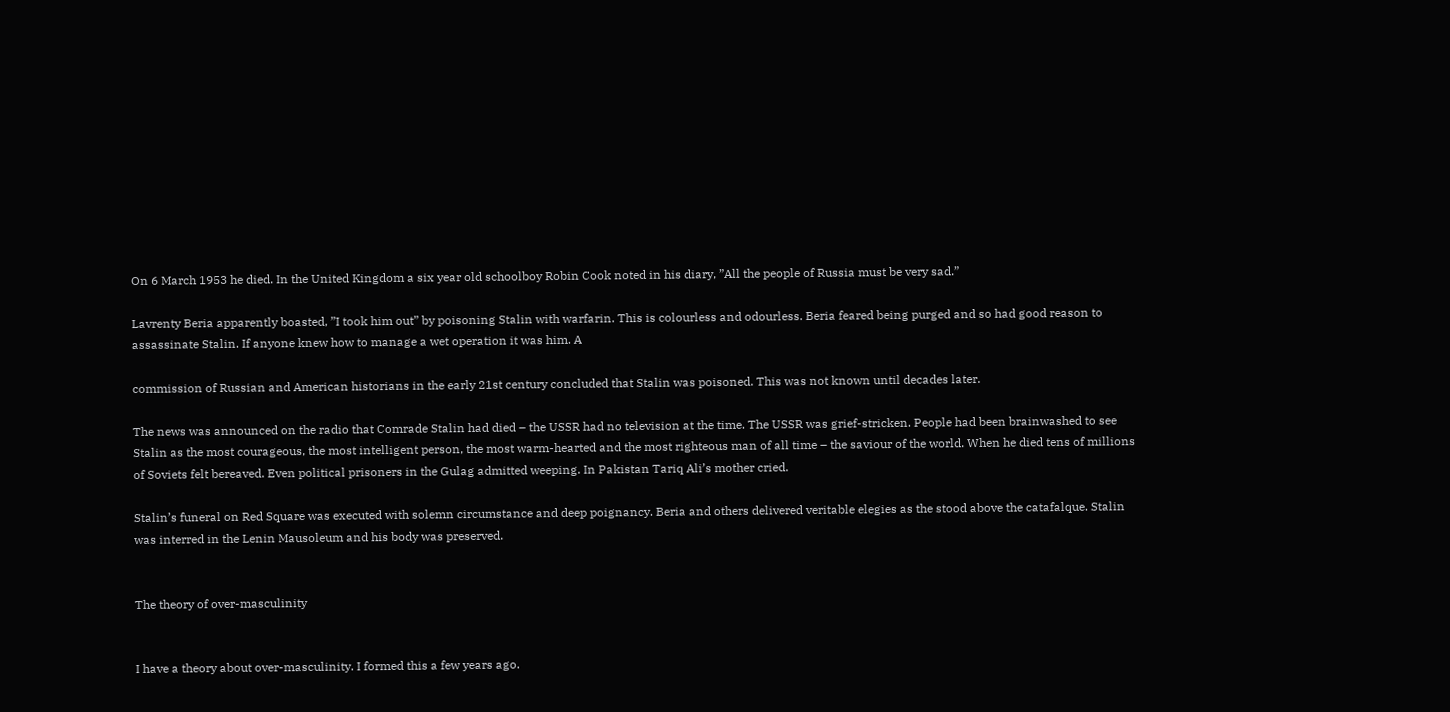On 6 March 1953 he died. In the United Kingdom a six year old schoolboy Robin Cook noted in his diary, ”All the people of Russia must be very sad.”

Lavrenty Beria apparently boasted, ”I took him out” by poisoning Stalin with warfarin. This is colourless and odourless. Beria feared being purged and so had good reason to assassinate Stalin. If anyone knew how to manage a wet operation it was him. A

commission of Russian and American historians in the early 21st century concluded that Stalin was poisoned. This was not known until decades later.

The news was announced on the radio that Comrade Stalin had died – the USSR had no television at the time. The USSR was grief-stricken. People had been brainwashed to see Stalin as the most courageous, the most intelligent person, the most warm-hearted and the most righteous man of all time – the saviour of the world. When he died tens of millions of Soviets felt bereaved. Even political prisoners in the Gulag admitted weeping. In Pakistan Tariq Ali’s mother cried.

Stalin’s funeral on Red Square was executed with solemn circumstance and deep poignancy. Beria and others delivered veritable elegies as the stood above the catafalque. Stalin was interred in the Lenin Mausoleum and his body was preserved.


The theory of over-masculinity


I have a theory about over-masculinity. I formed this a few years ago.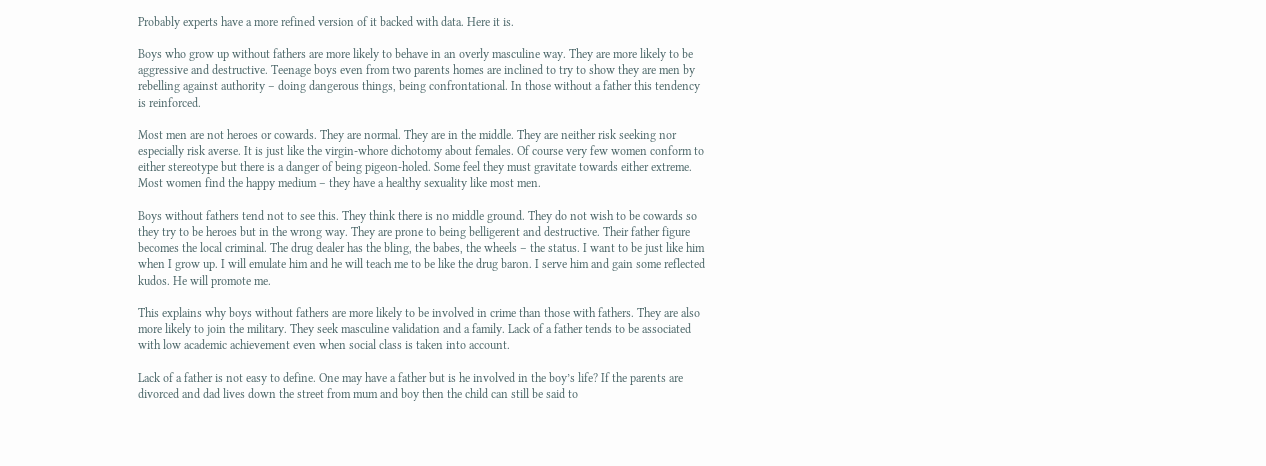Probably experts have a more refined version of it backed with data. Here it is.

Boys who grow up without fathers are more likely to behave in an overly masculine way. They are more likely to be aggressive and destructive. Teenage boys even from two parents homes are inclined to try to show they are men by rebelling against authority – doing dangerous things, being confrontational. In those without a father this tendency is reinforced.

Most men are not heroes or cowards. They are normal. They are in the middle. They are neither risk seeking nor especially risk averse. It is just like the virgin-whore dichotomy about females. Of course very few women conform to either stereotype but there is a danger of being pigeon-holed. Some feel they must gravitate towards either extreme. Most women find the happy medium – they have a healthy sexuality like most men.

Boys without fathers tend not to see this. They think there is no middle ground. They do not wish to be cowards so they try to be heroes but in the wrong way. They are prone to being belligerent and destructive. Their father figure becomes the local criminal. The drug dealer has the bling, the babes, the wheels – the status. I want to be just like him when I grow up. I will emulate him and he will teach me to be like the drug baron. I serve him and gain some reflected kudos. He will promote me.

This explains why boys without fathers are more likely to be involved in crime than those with fathers. They are also more likely to join the military. They seek masculine validation and a family. Lack of a father tends to be associated with low academic achievement even when social class is taken into account.

Lack of a father is not easy to define. One may have a father but is he involved in the boy’s life? If the parents are divorced and dad lives down the street from mum and boy then the child can still be said to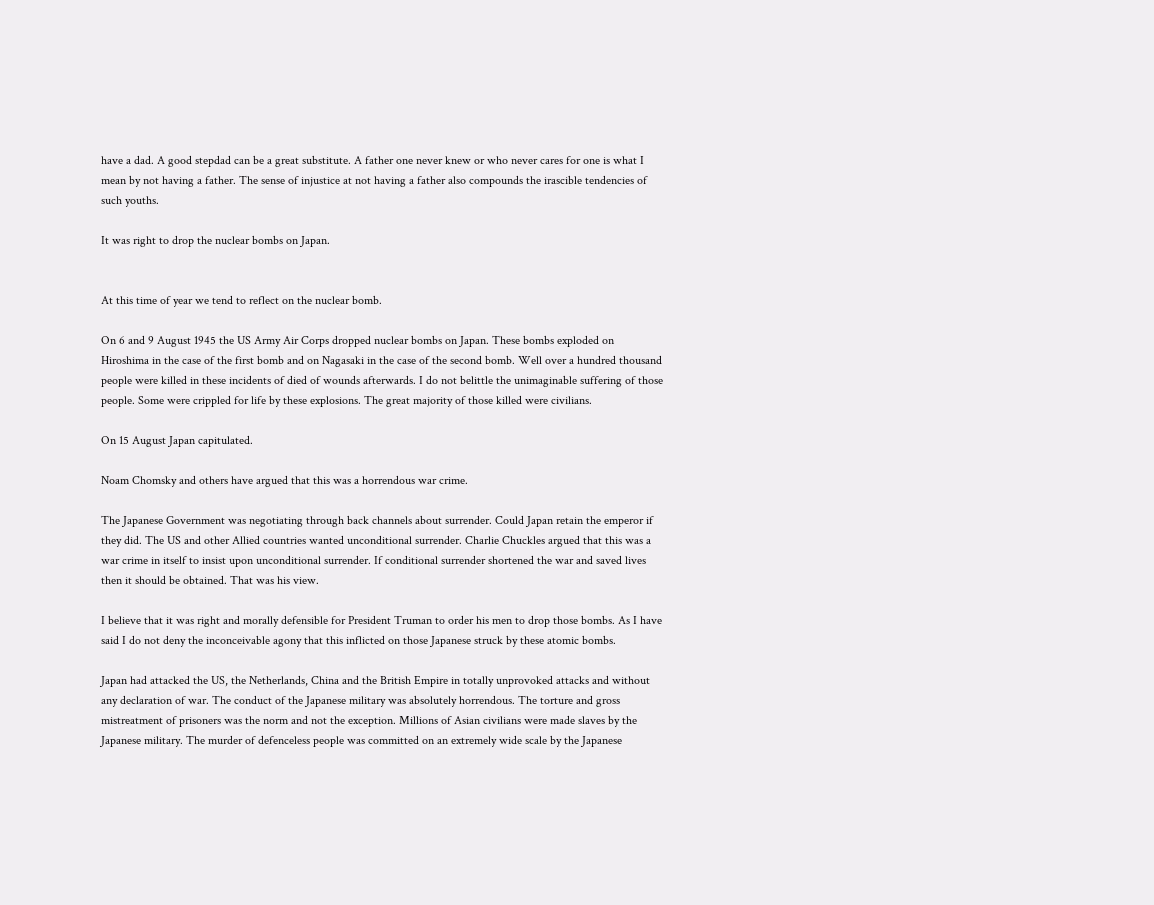have a dad. A good stepdad can be a great substitute. A father one never knew or who never cares for one is what I mean by not having a father. The sense of injustice at not having a father also compounds the irascible tendencies of such youths.

It was right to drop the nuclear bombs on Japan.


At this time of year we tend to reflect on the nuclear bomb.

On 6 and 9 August 1945 the US Army Air Corps dropped nuclear bombs on Japan. These bombs exploded on Hiroshima in the case of the first bomb and on Nagasaki in the case of the second bomb. Well over a hundred thousand people were killed in these incidents of died of wounds afterwards. I do not belittle the unimaginable suffering of those people. Some were crippled for life by these explosions. The great majority of those killed were civilians.

On 15 August Japan capitulated.

Noam Chomsky and others have argued that this was a horrendous war crime.

The Japanese Government was negotiating through back channels about surrender. Could Japan retain the emperor if they did. The US and other Allied countries wanted unconditional surrender. Charlie Chuckles argued that this was a war crime in itself to insist upon unconditional surrender. If conditional surrender shortened the war and saved lives then it should be obtained. That was his view.

I believe that it was right and morally defensible for President Truman to order his men to drop those bombs. As I have said I do not deny the inconceivable agony that this inflicted on those Japanese struck by these atomic bombs.

Japan had attacked the US, the Netherlands, China and the British Empire in totally unprovoked attacks and without any declaration of war. The conduct of the Japanese military was absolutely horrendous. The torture and gross mistreatment of prisoners was the norm and not the exception. Millions of Asian civilians were made slaves by the Japanese military. The murder of defenceless people was committed on an extremely wide scale by the Japanese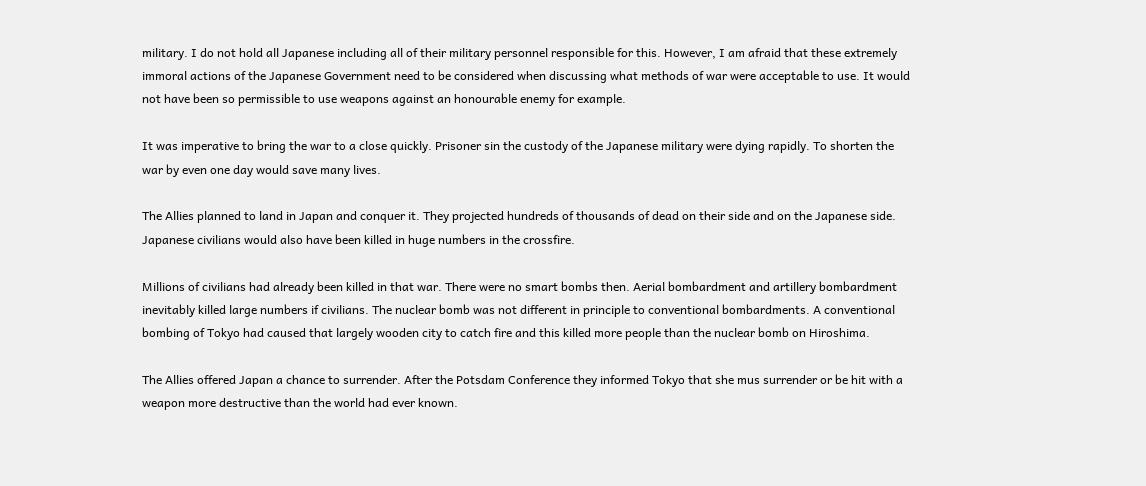military. I do not hold all Japanese including all of their military personnel responsible for this. However, I am afraid that these extremely immoral actions of the Japanese Government need to be considered when discussing what methods of war were acceptable to use. It would not have been so permissible to use weapons against an honourable enemy for example.

It was imperative to bring the war to a close quickly. Prisoner sin the custody of the Japanese military were dying rapidly. To shorten the war by even one day would save many lives.

The Allies planned to land in Japan and conquer it. They projected hundreds of thousands of dead on their side and on the Japanese side. Japanese civilians would also have been killed in huge numbers in the crossfire.

Millions of civilians had already been killed in that war. There were no smart bombs then. Aerial bombardment and artillery bombardment inevitably killed large numbers if civilians. The nuclear bomb was not different in principle to conventional bombardments. A conventional bombing of Tokyo had caused that largely wooden city to catch fire and this killed more people than the nuclear bomb on Hiroshima.

The Allies offered Japan a chance to surrender. After the Potsdam Conference they informed Tokyo that she mus surrender or be hit with a weapon more destructive than the world had ever known.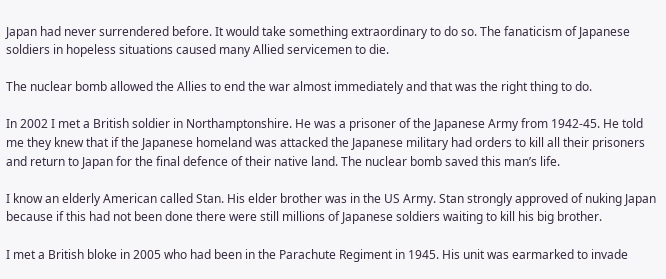Japan had never surrendered before. It would take something extraordinary to do so. The fanaticism of Japanese soldiers in hopeless situations caused many Allied servicemen to die.

The nuclear bomb allowed the Allies to end the war almost immediately and that was the right thing to do.

In 2002 I met a British soldier in Northamptonshire. He was a prisoner of the Japanese Army from 1942-45. He told me they knew that if the Japanese homeland was attacked the Japanese military had orders to kill all their prisoners and return to Japan for the final defence of their native land. The nuclear bomb saved this man’s life.

I know an elderly American called Stan. His elder brother was in the US Army. Stan strongly approved of nuking Japan because if this had not been done there were still millions of Japanese soldiers waiting to kill his big brother.

I met a British bloke in 2005 who had been in the Parachute Regiment in 1945. His unit was earmarked to invade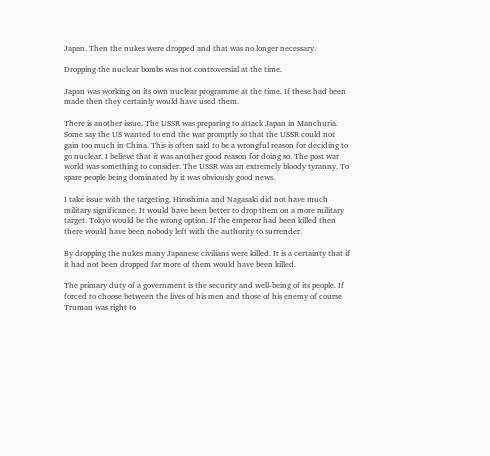Japan. Then the nukes were dropped and that was no longer necessary.

Dropping the nuclear bombs was not controversial at the time.

Japan was working on its own nuclear programme at the time. If these had been made then they certainly would have used them.

There is another issue. The USSR was preparing to attack Japan in Manchuria. Some say the US wanted to end the war promptly so that the USSR could not gain too much in China. This is often said to be a wrongful reason for deciding to go nuclear. I believe that it was another good reason for doing so. The post war world was something to consider. The USSR was an extremely bloody tyranny. To spare people being dominated by it was obviously good news.

I take issue with the targeting. Hiroshima and Nagasaki did not have much military significance. It would have been better to drop them on a more military target. Tokyo would be the wrong option. If the emperor had been killed then there would have been nobody left with the authority to surrender.

By dropping the nukes many Japanese civilians were killed. It is a certainty that if it had not been dropped far more of them would have been killed.

The primary duty of a government is the security and well-being of its people. If forced to choose between the lives of his men and those of his enemy of course Truman was right to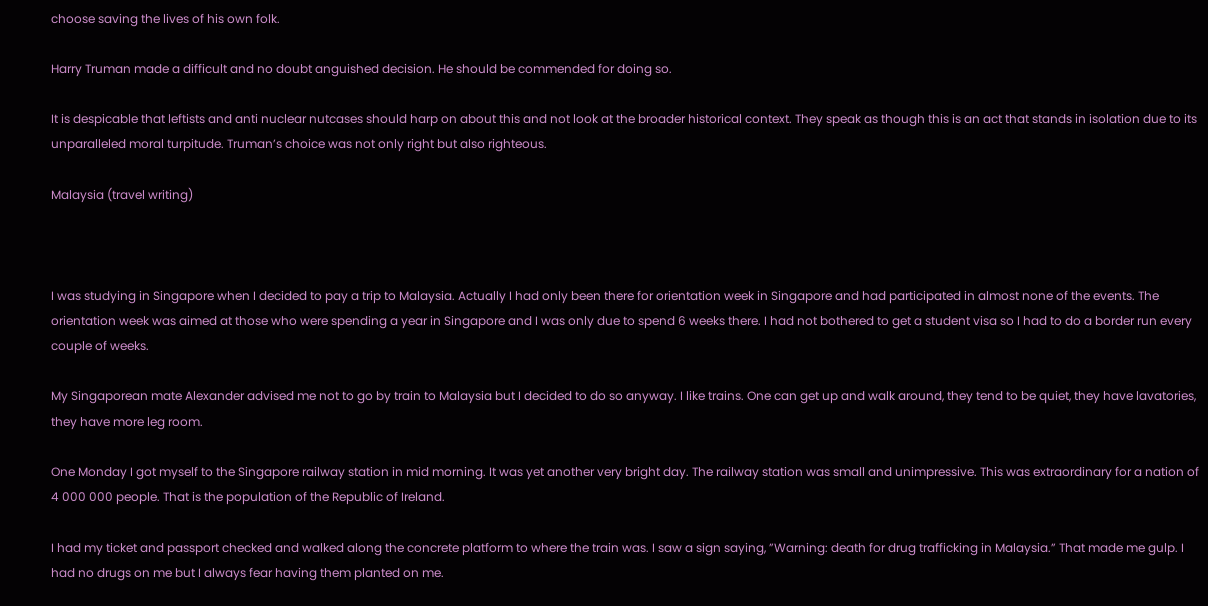choose saving the lives of his own folk.

Harry Truman made a difficult and no doubt anguished decision. He should be commended for doing so.

It is despicable that leftists and anti nuclear nutcases should harp on about this and not look at the broader historical context. They speak as though this is an act that stands in isolation due to its unparalleled moral turpitude. Truman’s choice was not only right but also righteous.

Malaysia (travel writing)



I was studying in Singapore when I decided to pay a trip to Malaysia. Actually I had only been there for orientation week in Singapore and had participated in almost none of the events. The orientation week was aimed at those who were spending a year in Singapore and I was only due to spend 6 weeks there. I had not bothered to get a student visa so I had to do a border run every couple of weeks.

My Singaporean mate Alexander advised me not to go by train to Malaysia but I decided to do so anyway. I like trains. One can get up and walk around, they tend to be quiet, they have lavatories, they have more leg room.

One Monday I got myself to the Singapore railway station in mid morning. It was yet another very bright day. The railway station was small and unimpressive. This was extraordinary for a nation of 4 000 000 people. That is the population of the Republic of Ireland.

I had my ticket and passport checked and walked along the concrete platform to where the train was. I saw a sign saying, ”Warning: death for drug trafficking in Malaysia.” That made me gulp. I had no drugs on me but I always fear having them planted on me.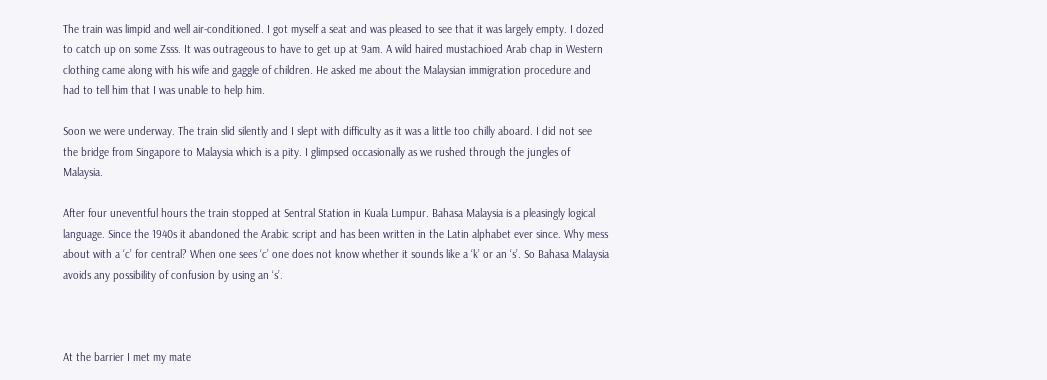The train was limpid and well air-conditioned. I got myself a seat and was pleased to see that it was largely empty. I dozed to catch up on some Zsss. It was outrageous to have to get up at 9am. A wild haired mustachioed Arab chap in Western clothing came along with his wife and gaggle of children. He asked me about the Malaysian immigration procedure and  had to tell him that I was unable to help him.

Soon we were underway. The train slid silently and I slept with difficulty as it was a little too chilly aboard. I did not see the bridge from Singapore to Malaysia which is a pity. I glimpsed occasionally as we rushed through the jungles of Malaysia.

After four uneventful hours the train stopped at Sentral Station in Kuala Lumpur. Bahasa Malaysia is a pleasingly logical language. Since the 1940s it abandoned the Arabic script and has been written in the Latin alphabet ever since. Why mess about with a ‘c’ for central? When one sees ‘c’ one does not know whether it sounds like a ‘k’ or an ‘s’. So Bahasa Malaysia avoids any possibility of confusion by using an ‘s’.



At the barrier I met my mate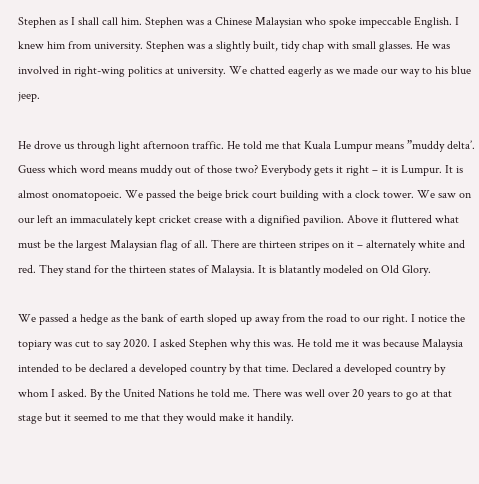Stephen as I shall call him. Stephen was a Chinese Malaysian who spoke impeccable English. I knew him from university. Stephen was a slightly built, tidy chap with small glasses. He was involved in right-wing politics at university. We chatted eagerly as we made our way to his blue jeep.

He drove us through light afternoon traffic. He told me that Kuala Lumpur means ”muddy delta’. Guess which word means muddy out of those two? Everybody gets it right – it is Lumpur. It is almost onomatopoeic. We passed the beige brick court building with a clock tower. We saw on our left an immaculately kept cricket crease with a dignified pavilion. Above it fluttered what must be the largest Malaysian flag of all. There are thirteen stripes on it – alternately white and red. They stand for the thirteen states of Malaysia. It is blatantly modeled on Old Glory.

We passed a hedge as the bank of earth sloped up away from the road to our right. I notice the topiary was cut to say 2020. I asked Stephen why this was. He told me it was because Malaysia intended to be declared a developed country by that time. Declared a developed country by whom I asked. By the United Nations he told me. There was well over 20 years to go at that stage but it seemed to me that they would make it handily.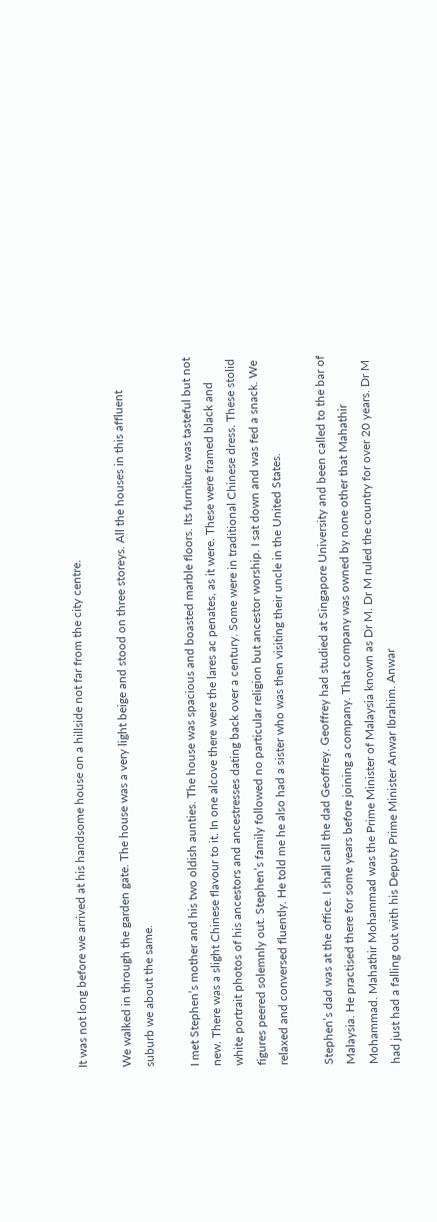It was not long before we arrived at his handsome house on a hillside not far from the city centre.

We walked in through the garden gate. The house was a very light beige and stood on three storeys. All the houses in this affluent suburb we about the same.

I met Stephen’s mother and his two oldish aunties. The house was spacious and boasted marble floors. Its furniture was tasteful but not new. There was a slight Chinese flavour to it. In one alcove there were the lares ac penates, as it were. These were framed black and white portrait photos of his ancestors and ancestresses dating back over a century. Some were in traditional Chinese dress. These stolid figures peered solemnly out. Stephen’s family followed no particular religion but ancestor worship. I sat down and was fed a snack. We relaxed and conversed fluently. He told me he also had a sister who was then visiting their uncle in the United States.

Stephen’s dad was at the office. I shall call the dad Geoffrey. Geoffrey had studied at Singapore University and been called to the bar of Malaysia. He practised there for some years before joining a company. That company was owned by none other that Mahathir Mohammad. Mahathir Mohammad was the Prime Minister of Malaysia known as Dr M. Dr M ruled the country for over 20 years. Dr M had just had a falling out with his Deputy Prime Minister Anwar Ibrahim. Anwar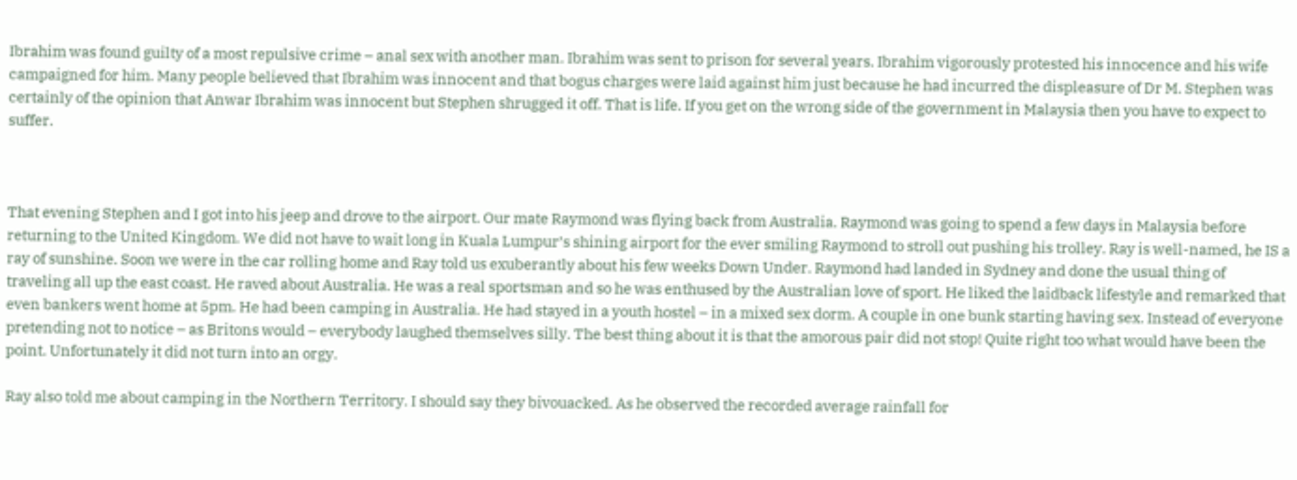Ibrahim was found guilty of a most repulsive crime – anal sex with another man. Ibrahim was sent to prison for several years. Ibrahim vigorously protested his innocence and his wife campaigned for him. Many people believed that Ibrahim was innocent and that bogus charges were laid against him just because he had incurred the displeasure of Dr M. Stephen was certainly of the opinion that Anwar Ibrahim was innocent but Stephen shrugged it off. That is life. If you get on the wrong side of the government in Malaysia then you have to expect to suffer.



That evening Stephen and I got into his jeep and drove to the airport. Our mate Raymond was flying back from Australia. Raymond was going to spend a few days in Malaysia before returning to the United Kingdom. We did not have to wait long in Kuala Lumpur’s shining airport for the ever smiling Raymond to stroll out pushing his trolley. Ray is well-named, he IS a ray of sunshine. Soon we were in the car rolling home and Ray told us exuberantly about his few weeks Down Under. Raymond had landed in Sydney and done the usual thing of traveling all up the east coast. He raved about Australia. He was a real sportsman and so he was enthused by the Australian love of sport. He liked the laidback lifestyle and remarked that even bankers went home at 5pm. He had been camping in Australia. He had stayed in a youth hostel – in a mixed sex dorm. A couple in one bunk starting having sex. Instead of everyone pretending not to notice – as Britons would – everybody laughed themselves silly. The best thing about it is that the amorous pair did not stop! Quite right too what would have been the point. Unfortunately it did not turn into an orgy.

Ray also told me about camping in the Northern Territory. I should say they bivouacked. As he observed the recorded average rainfall for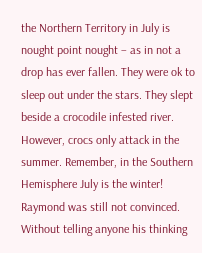the Northern Territory in July is nought point nought – as in not a drop has ever fallen. They were ok to sleep out under the stars. They slept beside a crocodile infested river. However, crocs only attack in the summer. Remember, in the Southern Hemisphere July is the winter! Raymond was still not convinced. Without telling anyone his thinking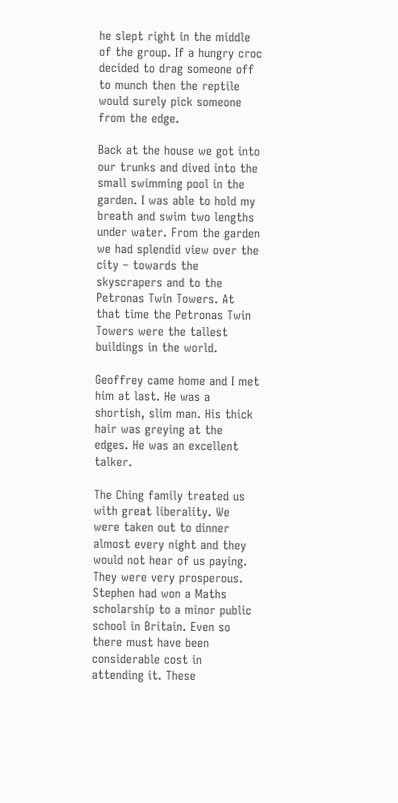he slept right in the middle of the group. If a hungry croc decided to drag someone off to munch then the reptile would surely pick someone from the edge.

Back at the house we got into our trunks and dived into the small swimming pool in the garden. I was able to hold my breath and swim two lengths under water. From the garden we had splendid view over the city – towards the skyscrapers and to the Petronas Twin Towers. At that time the Petronas Twin Towers were the tallest buildings in the world.

Geoffrey came home and I met him at last. He was a shortish, slim man. His thick hair was greying at the edges. He was an excellent talker.

The Ching family treated us with great liberality. We were taken out to dinner almost every night and they would not hear of us paying. They were very prosperous. Stephen had won a Maths scholarship to a minor public school in Britain. Even so there must have been considerable cost in attending it. These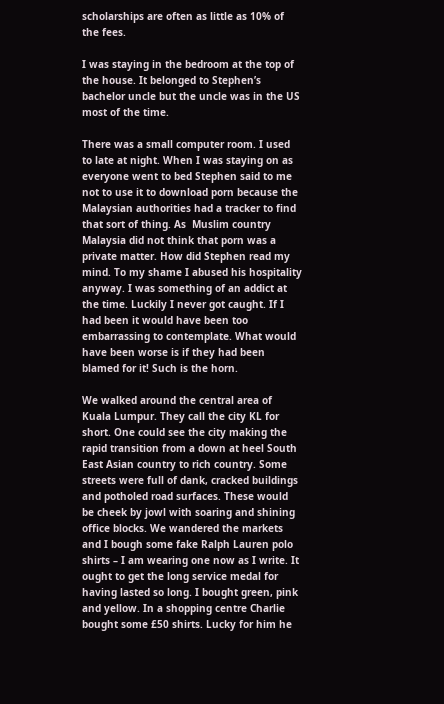scholarships are often as little as 10% of the fees.

I was staying in the bedroom at the top of the house. It belonged to Stephen’s bachelor uncle but the uncle was in the US most of the time.

There was a small computer room. I used to late at night. When I was staying on as everyone went to bed Stephen said to me not to use it to download porn because the Malaysian authorities had a tracker to find that sort of thing. As  Muslim country Malaysia did not think that porn was a private matter. How did Stephen read my mind. To my shame I abused his hospitality anyway. I was something of an addict at the time. Luckily I never got caught. If I had been it would have been too embarrassing to contemplate. What would have been worse is if they had been blamed for it! Such is the horn.

We walked around the central area of Kuala Lumpur. They call the city KL for short. One could see the city making the rapid transition from a down at heel South East Asian country to rich country. Some streets were full of dank, cracked buildings and potholed road surfaces. These would be cheek by jowl with soaring and shining office blocks. We wandered the markets and I bough some fake Ralph Lauren polo shirts – I am wearing one now as I write. It ought to get the long service medal for having lasted so long. I bought green, pink and yellow. In a shopping centre Charlie bought some £50 shirts. Lucky for him he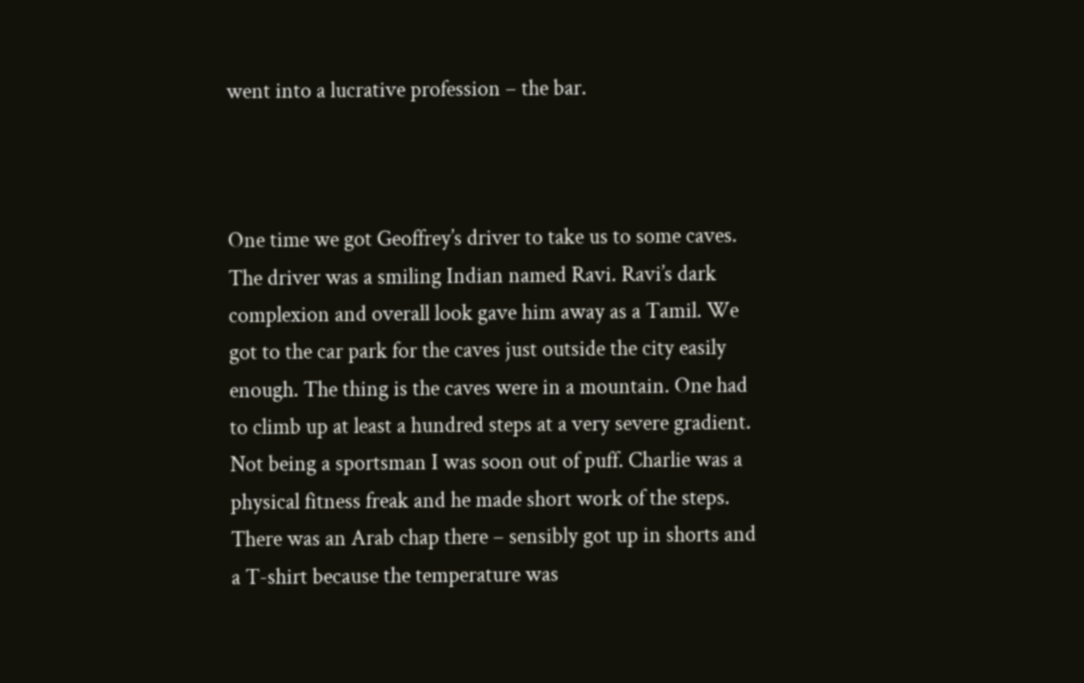went into a lucrative profession – the bar.



One time we got Geoffrey’s driver to take us to some caves. The driver was a smiling Indian named Ravi. Ravi’s dark complexion and overall look gave him away as a Tamil. We got to the car park for the caves just outside the city easily enough. The thing is the caves were in a mountain. One had to climb up at least a hundred steps at a very severe gradient. Not being a sportsman I was soon out of puff. Charlie was a physical fitness freak and he made short work of the steps. There was an Arab chap there – sensibly got up in shorts and a T-shirt because the temperature was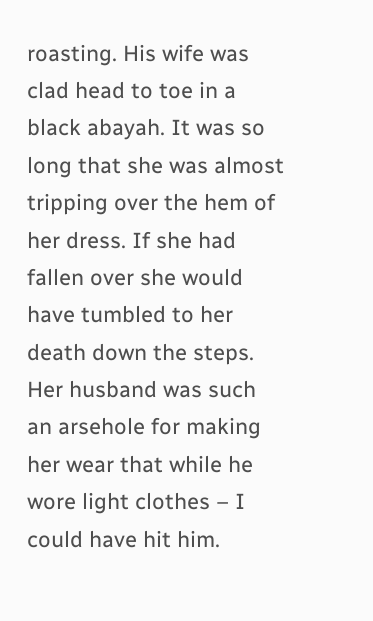roasting. His wife was clad head to toe in a black abayah. It was so long that she was almost tripping over the hem of her dress. If she had fallen over she would have tumbled to her death down the steps. Her husband was such an arsehole for making her wear that while he wore light clothes – I could have hit him.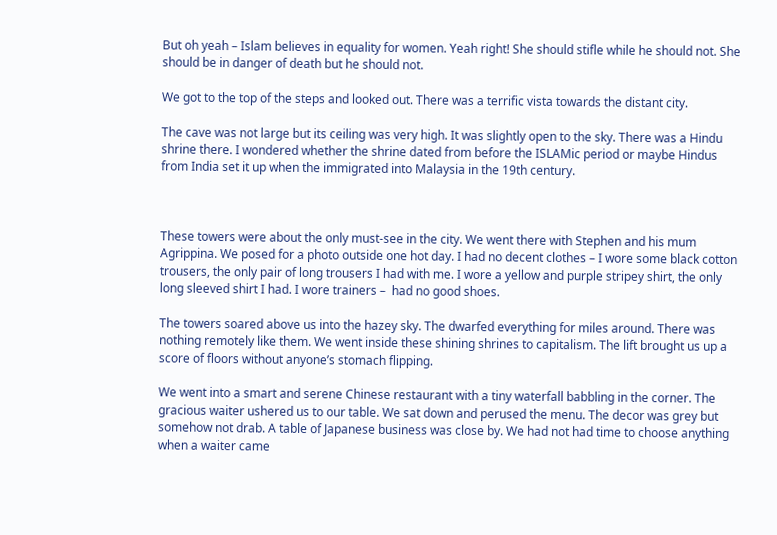But oh yeah – Islam believes in equality for women. Yeah right! She should stifle while he should not. She should be in danger of death but he should not.

We got to the top of the steps and looked out. There was a terrific vista towards the distant city.

The cave was not large but its ceiling was very high. It was slightly open to the sky. There was a Hindu shrine there. I wondered whether the shrine dated from before the ISLAMic period or maybe Hindus from India set it up when the immigrated into Malaysia in the 19th century.



These towers were about the only must-see in the city. We went there with Stephen and his mum Agrippina. We posed for a photo outside one hot day. I had no decent clothes – I wore some black cotton trousers, the only pair of long trousers I had with me. I wore a yellow and purple stripey shirt, the only long sleeved shirt I had. I wore trainers –  had no good shoes.

The towers soared above us into the hazey sky. The dwarfed everything for miles around. There was nothing remotely like them. We went inside these shining shrines to capitalism. The lift brought us up a score of floors without anyone’s stomach flipping.

We went into a smart and serene Chinese restaurant with a tiny waterfall babbling in the corner. The gracious waiter ushered us to our table. We sat down and perused the menu. The decor was grey but somehow not drab. A table of Japanese business was close by. We had not had time to choose anything when a waiter came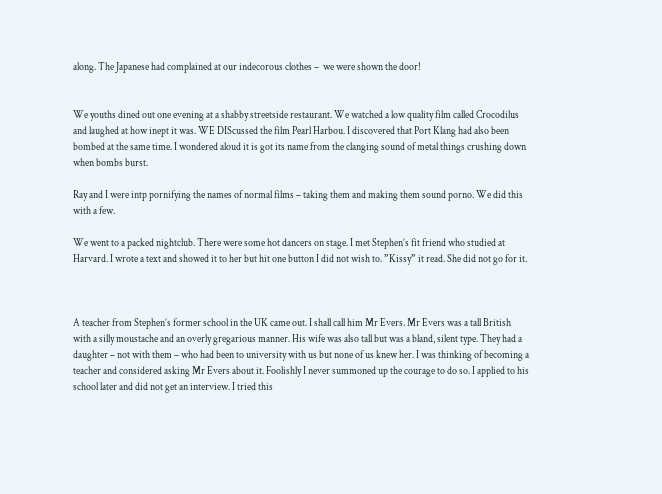along. The Japanese had complained at our indecorous clothes –  we were shown the door!


We youths dined out one evening at a shabby streetside restaurant. We watched a low quality film called Crocodilus and laughed at how inept it was. WE DIScussed the film Pearl Harbou. I discovered that Port Klang had also been bombed at the same time. I wondered aloud it is got its name from the clanging sound of metal things crushing down when bombs burst.

Ray and I were intp pornifying the names of normal films – taking them and making them sound porno. We did this with a few.

We went to a packed nightclub. There were some hot dancers on stage. I met Stephen’s fit friend who studied at Harvard. I wrote a text and showed it to her but hit one button I did not wish to. ”Kissy” it read. She did not go for it.



A teacher from Stephen’s former school in the UK came out. I shall call him Mr Evers. Mr Evers was a tall British with a silly moustache and an overly gregarious manner. His wife was also tall but was a bland, silent type. They had a daughter – not with them – who had been to university with us but none of us knew her. I was thinking of becoming a teacher and considered asking Mr Evers about it. Foolishly I never summoned up the courage to do so. I applied to his school later and did not get an interview. I tried this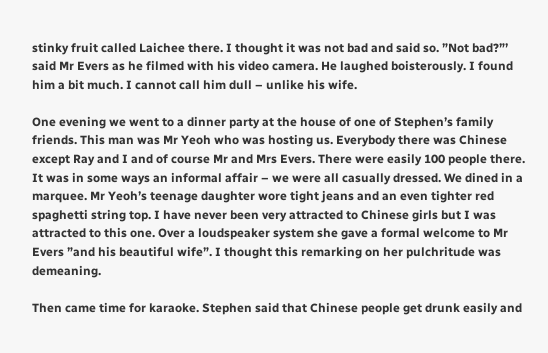stinky fruit called Laichee there. I thought it was not bad and said so. ”Not bad?”’ said Mr Evers as he filmed with his video camera. He laughed boisterously. I found him a bit much. I cannot call him dull – unlike his wife.

One evening we went to a dinner party at the house of one of Stephen’s family friends. This man was Mr Yeoh who was hosting us. Everybody there was Chinese except Ray and I and of course Mr and Mrs Evers. There were easily 100 people there.  It was in some ways an informal affair – we were all casually dressed. We dined in a marquee. Mr Yeoh’s teenage daughter wore tight jeans and an even tighter red spaghetti string top. I have never been very attracted to Chinese girls but I was attracted to this one. Over a loudspeaker system she gave a formal welcome to Mr Evers ”and his beautiful wife”. I thought this remarking on her pulchritude was demeaning.

Then came time for karaoke. Stephen said that Chinese people get drunk easily and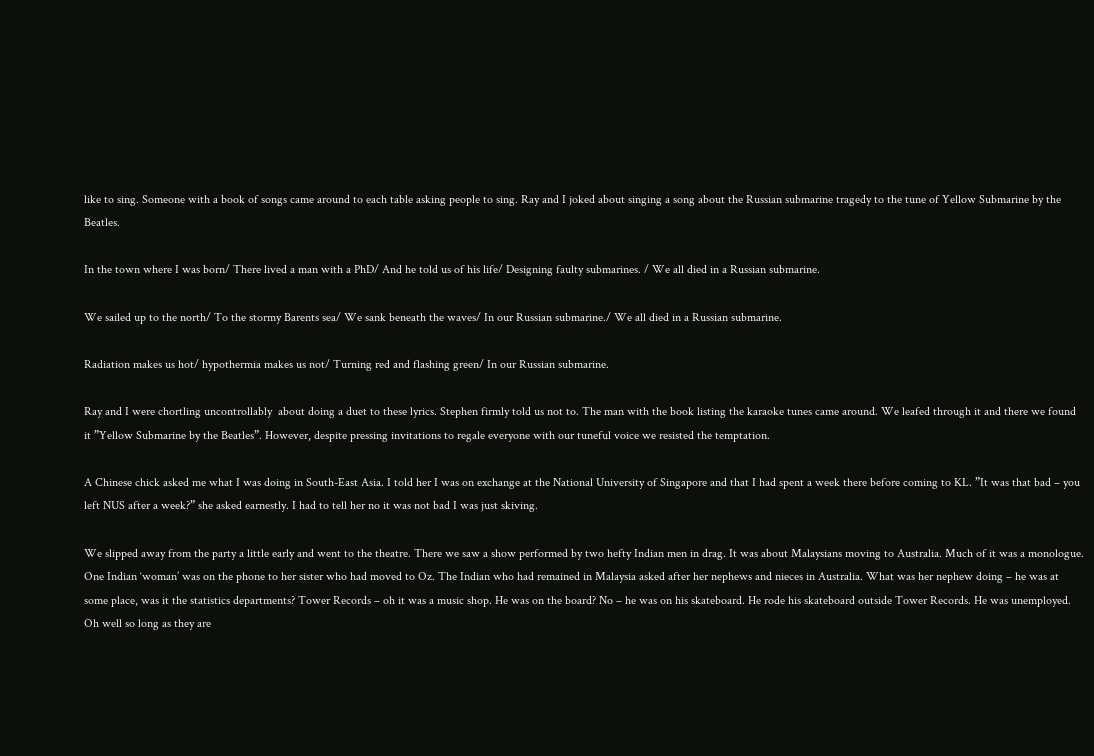like to sing. Someone with a book of songs came around to each table asking people to sing. Ray and I joked about singing a song about the Russian submarine tragedy to the tune of Yellow Submarine by the Beatles.

In the town where I was born/ There lived a man with a PhD/ And he told us of his life/ Designing faulty submarines. / We all died in a Russian submarine.

We sailed up to the north/ To the stormy Barents sea/ We sank beneath the waves/ In our Russian submarine./ We all died in a Russian submarine.

Radiation makes us hot/ hypothermia makes us not/ Turning red and flashing green/ In our Russian submarine.

Ray and I were chortling uncontrollably  about doing a duet to these lyrics. Stephen firmly told us not to. The man with the book listing the karaoke tunes came around. We leafed through it and there we found it ”Yellow Submarine by the Beatles”. However, despite pressing invitations to regale everyone with our tuneful voice we resisted the temptation.

A Chinese chick asked me what I was doing in South-East Asia. I told her I was on exchange at the National University of Singapore and that I had spent a week there before coming to KL. ”It was that bad – you left NUS after a week?” she asked earnestly. I had to tell her no it was not bad I was just skiving.

We slipped away from the party a little early and went to the theatre. There we saw a show performed by two hefty Indian men in drag. It was about Malaysians moving to Australia. Much of it was a monologue. One Indian ‘woman’ was on the phone to her sister who had moved to Oz. The Indian who had remained in Malaysia asked after her nephews and nieces in Australia. What was her nephew doing – he was at some place, was it the statistics departments? Tower Records – oh it was a music shop. He was on the board? No – he was on his skateboard. He rode his skateboard outside Tower Records. He was unemployed. Oh well so long as they are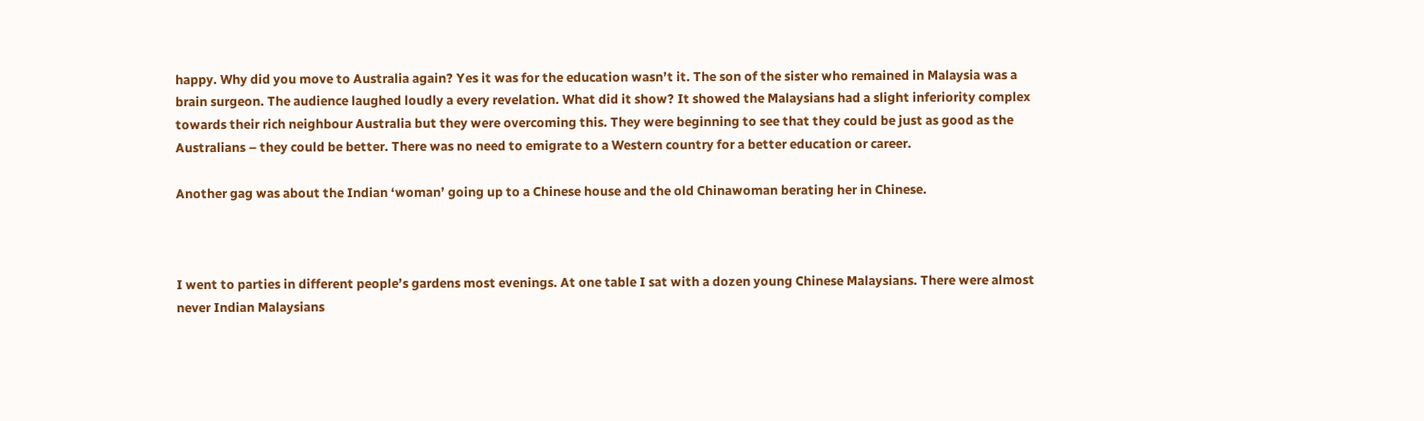happy. Why did you move to Australia again? Yes it was for the education wasn’t it. The son of the sister who remained in Malaysia was a brain surgeon. The audience laughed loudly a every revelation. What did it show? It showed the Malaysians had a slight inferiority complex towards their rich neighbour Australia but they were overcoming this. They were beginning to see that they could be just as good as the Australians – they could be better. There was no need to emigrate to a Western country for a better education or career.

Another gag was about the Indian ‘woman’ going up to a Chinese house and the old Chinawoman berating her in Chinese.



I went to parties in different people’s gardens most evenings. At one table I sat with a dozen young Chinese Malaysians. There were almost never Indian Malaysians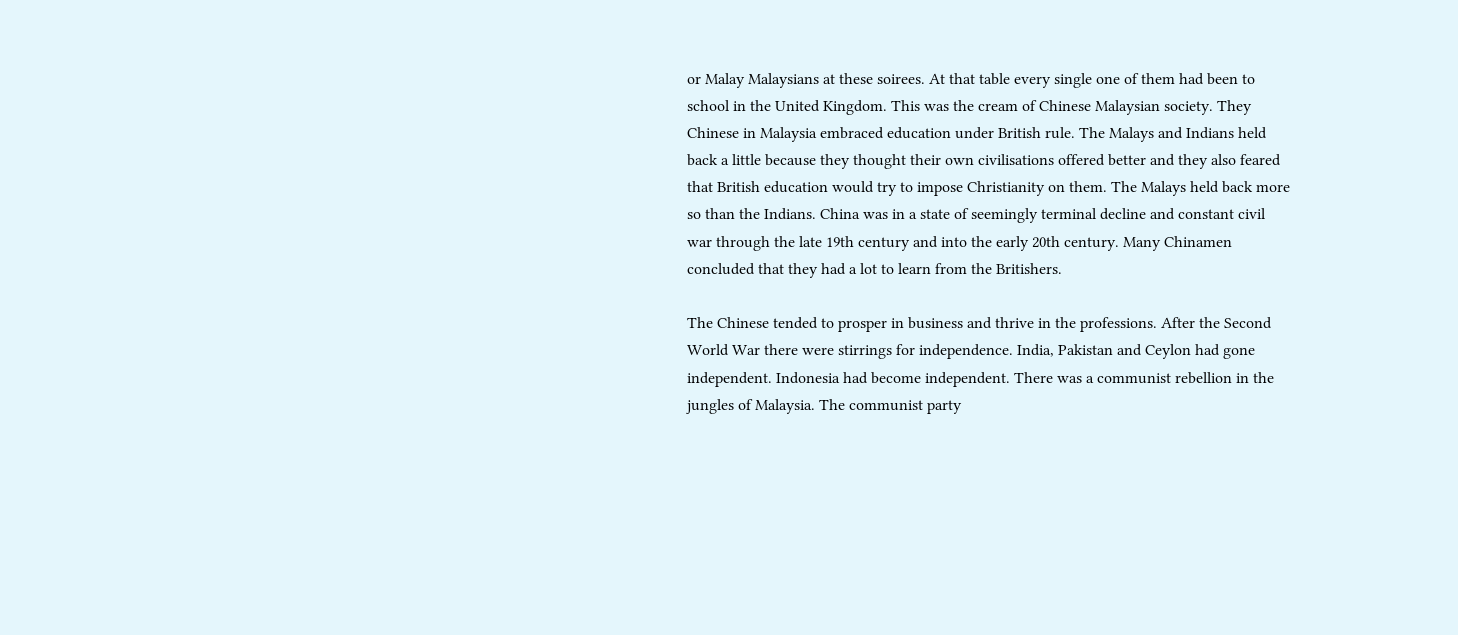or Malay Malaysians at these soirees. At that table every single one of them had been to school in the United Kingdom. This was the cream of Chinese Malaysian society. They Chinese in Malaysia embraced education under British rule. The Malays and Indians held back a little because they thought their own civilisations offered better and they also feared that British education would try to impose Christianity on them. The Malays held back more so than the Indians. China was in a state of seemingly terminal decline and constant civil war through the late 19th century and into the early 20th century. Many Chinamen concluded that they had a lot to learn from the Britishers.

The Chinese tended to prosper in business and thrive in the professions. After the Second World War there were stirrings for independence. India, Pakistan and Ceylon had gone independent. Indonesia had become independent. There was a communist rebellion in the jungles of Malaysia. The communist party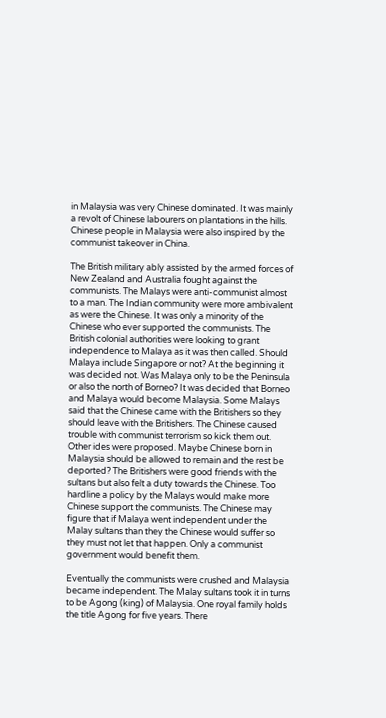in Malaysia was very Chinese dominated. It was mainly a revolt of Chinese labourers on plantations in the hills. Chinese people in Malaysia were also inspired by the communist takeover in China.

The British military ably assisted by the armed forces of New Zealand and Australia fought against the communists. The Malays were anti-communist almost to a man. The Indian community were more ambivalent as were the Chinese. It was only a minority of the Chinese who ever supported the communists. The British colonial authorities were looking to grant independence to Malaya as it was then called. Should Malaya include Singapore or not? At the beginning it was decided not. Was Malaya only to be the Peninsula or also the north of Borneo? It was decided that Borneo and Malaya would become Malaysia. Some Malays said that the Chinese came with the Britishers so they should leave with the Britishers. The Chinese caused trouble with communist terrorism so kick them out. Other ides were proposed. Maybe Chinese born in Malaysia should be allowed to remain and the rest be deported? The Britishers were good friends with the sultans but also felt a duty towards the Chinese. Too hardline a policy by the Malays would make more Chinese support the communists. The Chinese may figure that if Malaya went independent under the Malay sultans than they the Chinese would suffer so they must not let that happen. Only a communist government would benefit them.

Eventually the communists were crushed and Malaysia became independent. The Malay sultans took it in turns to be Agong (king) of Malaysia. One royal family holds the title Agong for five years. There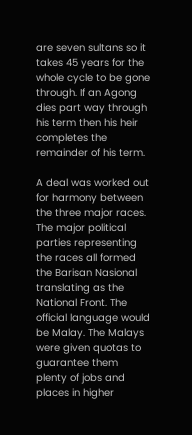are seven sultans so it takes 45 years for the whole cycle to be gone through. If an Agong dies part way through his term then his heir completes the remainder of his term.

A deal was worked out for harmony between the three major races. The major political parties representing the races all formed the Barisan Nasional  translating as the National Front. The official language would be Malay. The Malays were given quotas to guarantee them plenty of jobs and places in higher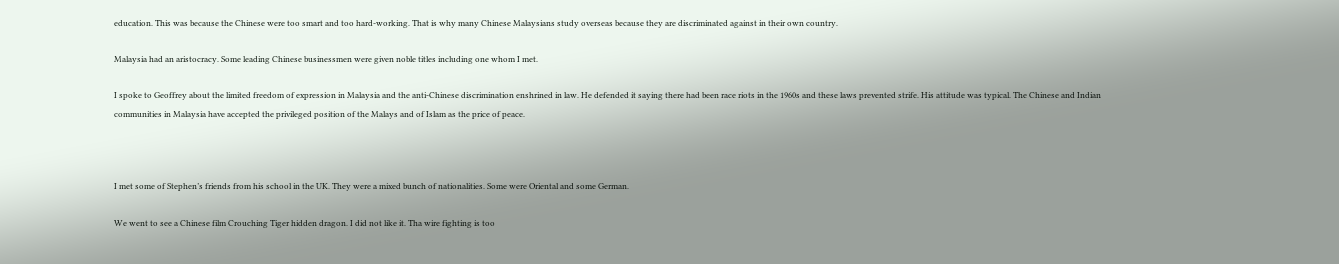education. This was because the Chinese were too smart and too hard-working. That is why many Chinese Malaysians study overseas because they are discriminated against in their own country.

Malaysia had an aristocracy. Some leading Chinese businessmen were given noble titles including one whom I met.

I spoke to Geoffrey about the limited freedom of expression in Malaysia and the anti-Chinese discrimination enshrined in law. He defended it saying there had been race riots in the 1960s and these laws prevented strife. His attitude was typical. The Chinese and Indian communities in Malaysia have accepted the privileged position of the Malays and of Islam as the price of peace.



I met some of Stephen’s friends from his school in the UK. They were a mixed bunch of nationalities. Some were Oriental and some German.

We went to see a Chinese film Crouching Tiger hidden dragon. I did not like it. Tha wire fighting is too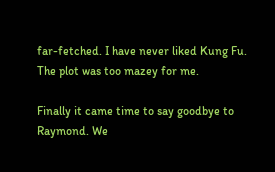far-fetched. I have never liked Kung Fu. The plot was too mazey for me.

Finally it came time to say goodbye to Raymond. We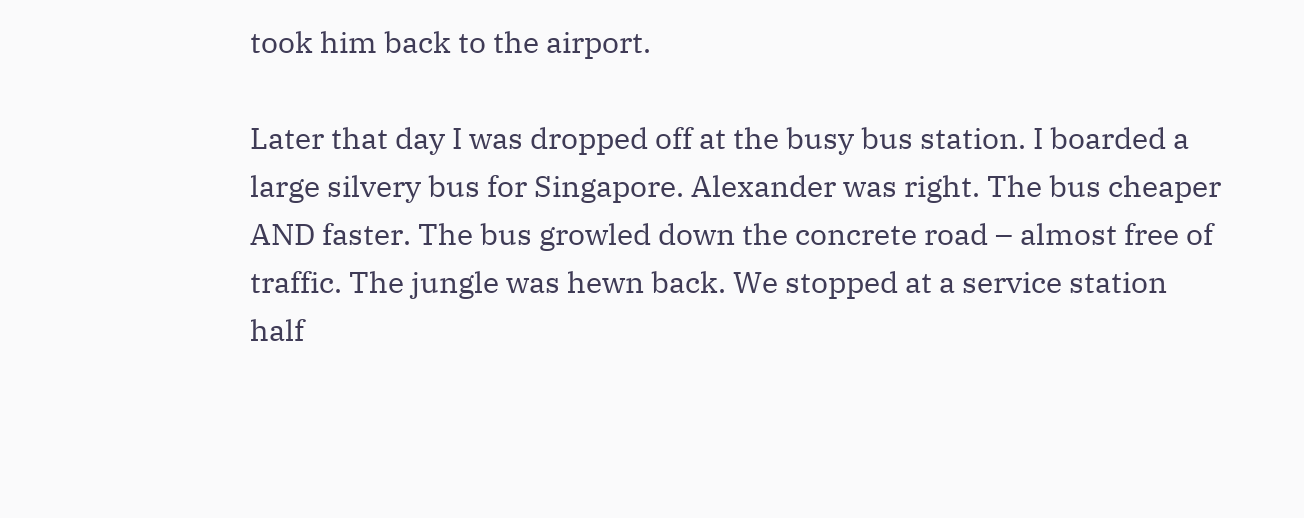took him back to the airport.

Later that day I was dropped off at the busy bus station. I boarded a large silvery bus for Singapore. Alexander was right. The bus cheaper AND faster. The bus growled down the concrete road – almost free of traffic. The jungle was hewn back. We stopped at a service station half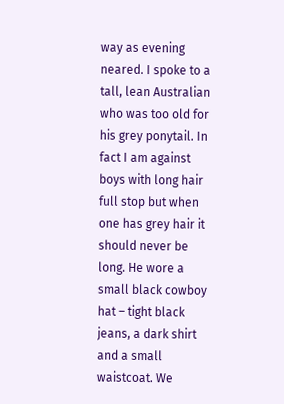way as evening neared. I spoke to a tall, lean Australian who was too old for his grey ponytail. In fact I am against boys with long hair full stop but when one has grey hair it should never be long. He wore a small black cowboy hat – tight black jeans, a dark shirt and a small waistcoat. We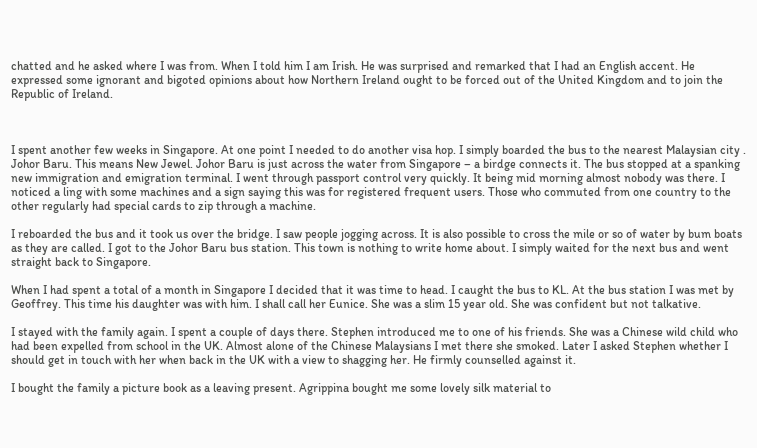chatted and he asked where I was from. When I told him I am Irish. He was surprised and remarked that I had an English accent. He expressed some ignorant and bigoted opinions about how Northern Ireland ought to be forced out of the United Kingdom and to join the Republic of Ireland.



I spent another few weeks in Singapore. At one point I needed to do another visa hop. I simply boarded the bus to the nearest Malaysian city . Johor Baru. This means New Jewel. Johor Baru is just across the water from Singapore – a birdge connects it. The bus stopped at a spanking new immigration and emigration terminal. I went through passport control very quickly. It being mid morning almost nobody was there. I noticed a ling with some machines and a sign saying this was for registered frequent users. Those who commuted from one country to the other regularly had special cards to zip through a machine.

I reboarded the bus and it took us over the bridge. I saw people jogging across. It is also possible to cross the mile or so of water by bum boats as they are called. I got to the Johor Baru bus station. This town is nothing to write home about. I simply waited for the next bus and went straight back to Singapore.

When I had spent a total of a month in Singapore I decided that it was time to head. I caught the bus to KL. At the bus station I was met by Geoffrey. This time his daughter was with him. I shall call her Eunice. She was a slim 15 year old. She was confident but not talkative.

I stayed with the family again. I spent a couple of days there. Stephen introduced me to one of his friends. She was a Chinese wild child who had been expelled from school in the UK. Almost alone of the Chinese Malaysians I met there she smoked. Later I asked Stephen whether I should get in touch with her when back in the UK with a view to shagging her. He firmly counselled against it.

I bought the family a picture book as a leaving present. Agrippina bought me some lovely silk material to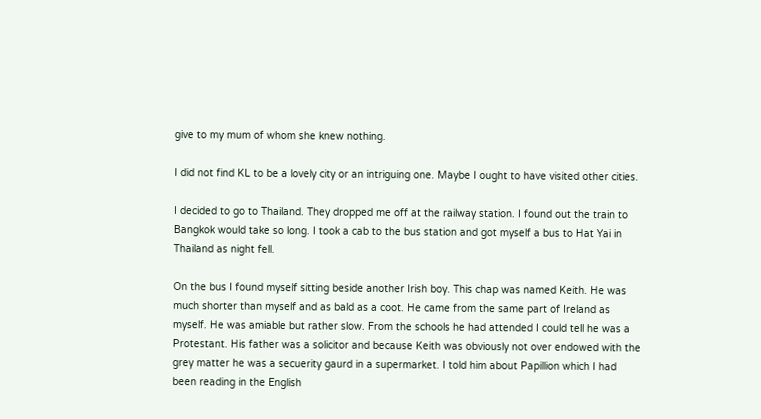give to my mum of whom she knew nothing.

I did not find KL to be a lovely city or an intriguing one. Maybe I ought to have visited other cities.

I decided to go to Thailand. They dropped me off at the railway station. I found out the train to Bangkok would take so long. I took a cab to the bus station and got myself a bus to Hat Yai in Thailand as night fell.

On the bus I found myself sitting beside another Irish boy. This chap was named Keith. He was much shorter than myself and as bald as a coot. He came from the same part of Ireland as myself. He was amiable but rather slow. From the schools he had attended I could tell he was a Protestant. His father was a solicitor and because Keith was obviously not over endowed with the grey matter he was a secuerity gaurd in a supermarket. I told him about Papillion which I had been reading in the English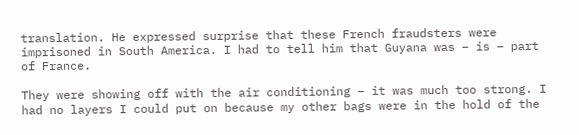translation. He expressed surprise that these French fraudsters were imprisoned in South America. I had to tell him that Guyana was – is – part of France.

They were showing off with the air conditioning – it was much too strong. I had no layers I could put on because my other bags were in the hold of the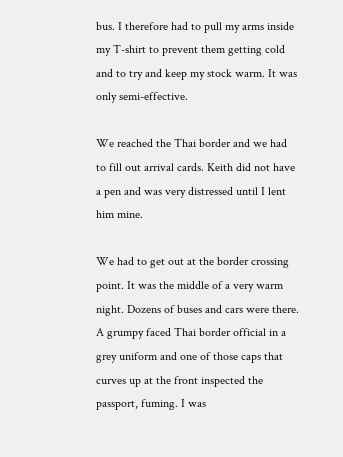bus. I therefore had to pull my arms inside my T-shirt to prevent them getting cold and to try and keep my stock warm. It was only semi-effective.

We reached the Thai border and we had to fill out arrival cards. Keith did not have a pen and was very distressed until I lent him mine.

We had to get out at the border crossing point. It was the middle of a very warm night. Dozens of buses and cars were there. A grumpy faced Thai border official in a grey uniform and one of those caps that curves up at the front inspected the passport, fuming. I was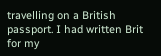travelling on a British passport. I had written Brit for my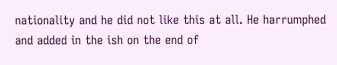nationality and he did not like this at all. He harrumphed and added in the ish on the end of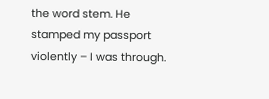the word stem. He stamped my passport violently – I was through.